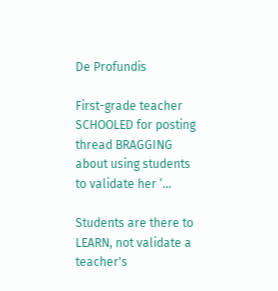De Profundis

First-grade teacher SCHOOLED for posting thread BRAGGING about using students to validate her ‘…

Students are there to LEARN, not validate a teacher's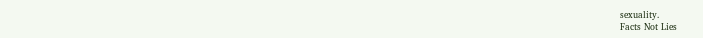sexuality.
Facts Not Lies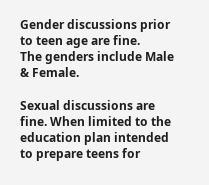Gender discussions prior to teen age are fine.
The genders include Male & Female.

Sexual discussions are fine. When limited to the education plan intended to prepare teens for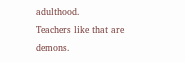adulthood.
Teachers like that are demons.